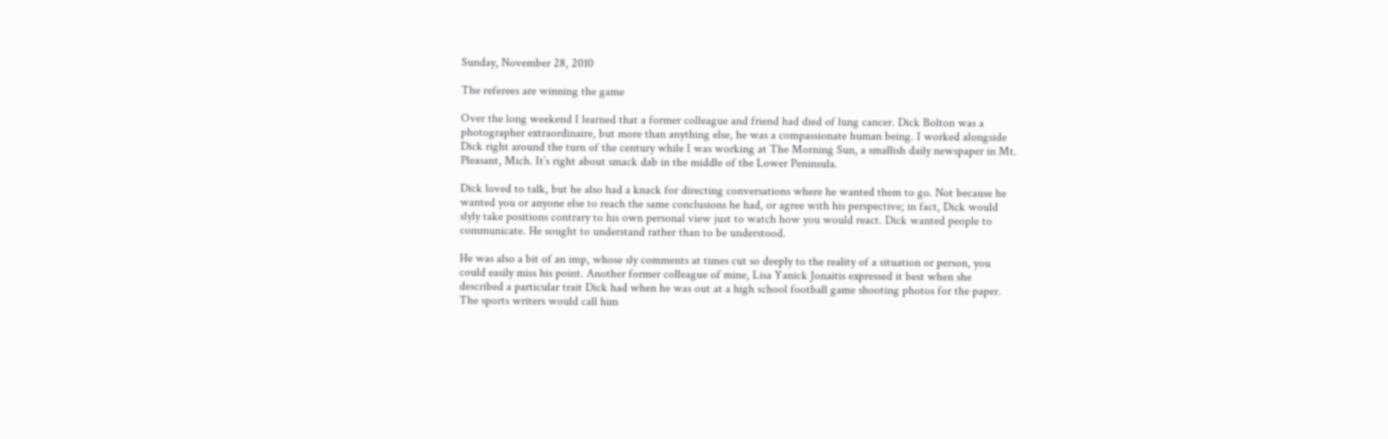Sunday, November 28, 2010

The referees are winning the game

Over the long weekend I learned that a former colleague and friend had died of lung cancer. Dick Bolton was a photographer extraordinaire, but more than anything else, he was a compassionate human being. I worked alongside Dick right around the turn of the century while I was working at The Morning Sun, a smallish daily newspaper in Mt. Pleasant, Mich. It’s right about smack dab in the middle of the Lower Peninsula.

Dick loved to talk, but he also had a knack for directing conversations where he wanted them to go. Not because he wanted you or anyone else to reach the same conclusions he had, or agree with his perspective; in fact, Dick would slyly take positions contrary to his own personal view just to watch how you would react. Dick wanted people to communicate. He sought to understand rather than to be understood.

He was also a bit of an imp, whose sly comments at times cut so deeply to the reality of a situation or person, you could easily miss his point. Another former colleague of mine, Lisa Yanick Jonaitis expressed it best when she described a particular trait Dick had when he was out at a high school football game shooting photos for the paper. The sports writers would call him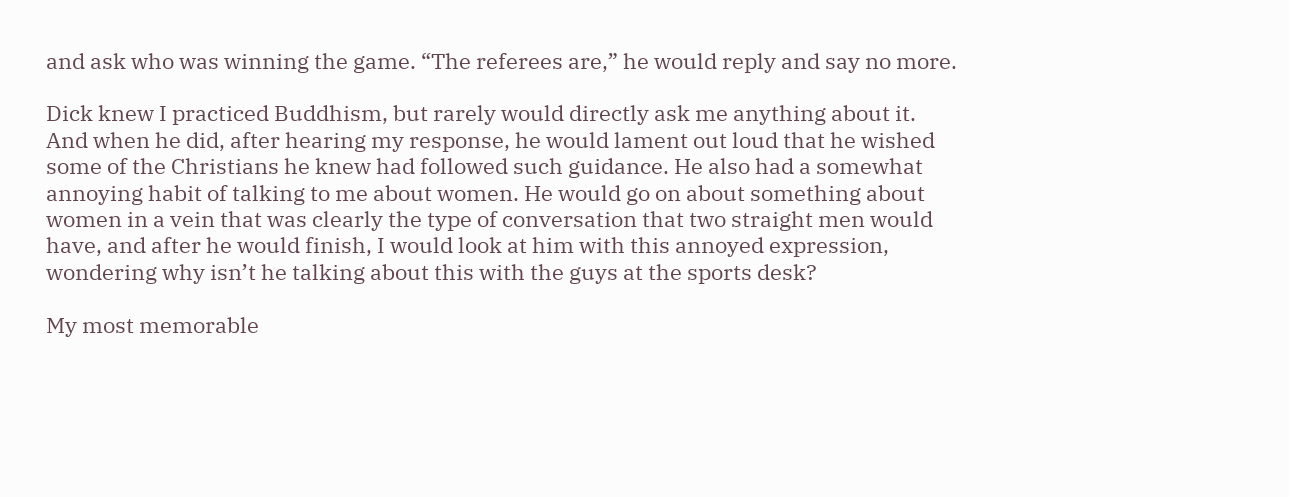and ask who was winning the game. “The referees are,” he would reply and say no more.

Dick knew I practiced Buddhism, but rarely would directly ask me anything about it. And when he did, after hearing my response, he would lament out loud that he wished some of the Christians he knew had followed such guidance. He also had a somewhat annoying habit of talking to me about women. He would go on about something about women in a vein that was clearly the type of conversation that two straight men would have, and after he would finish, I would look at him with this annoyed expression, wondering why isn’t he talking about this with the guys at the sports desk?

My most memorable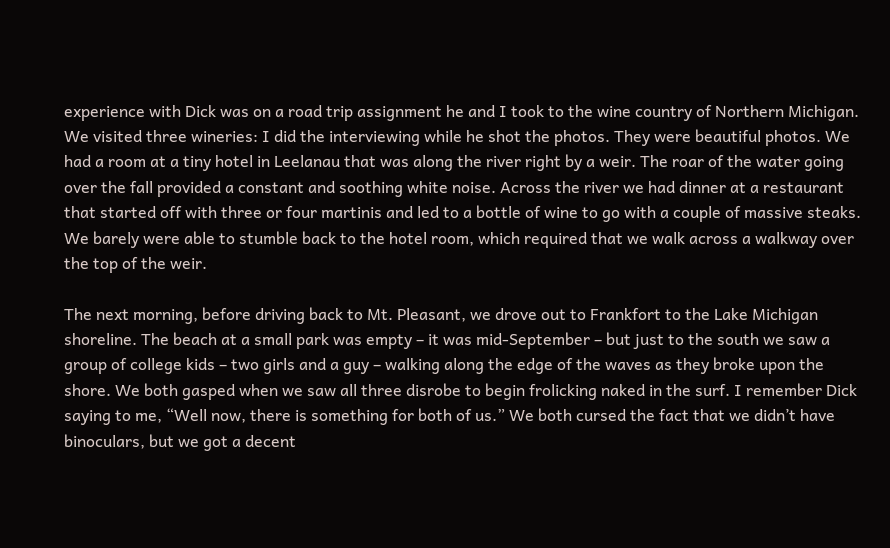experience with Dick was on a road trip assignment he and I took to the wine country of Northern Michigan. We visited three wineries: I did the interviewing while he shot the photos. They were beautiful photos. We had a room at a tiny hotel in Leelanau that was along the river right by a weir. The roar of the water going over the fall provided a constant and soothing white noise. Across the river we had dinner at a restaurant that started off with three or four martinis and led to a bottle of wine to go with a couple of massive steaks. We barely were able to stumble back to the hotel room, which required that we walk across a walkway over the top of the weir.

The next morning, before driving back to Mt. Pleasant, we drove out to Frankfort to the Lake Michigan shoreline. The beach at a small park was empty – it was mid-September – but just to the south we saw a group of college kids – two girls and a guy – walking along the edge of the waves as they broke upon the shore. We both gasped when we saw all three disrobe to begin frolicking naked in the surf. I remember Dick saying to me, “Well now, there is something for both of us.” We both cursed the fact that we didn’t have binoculars, but we got a decent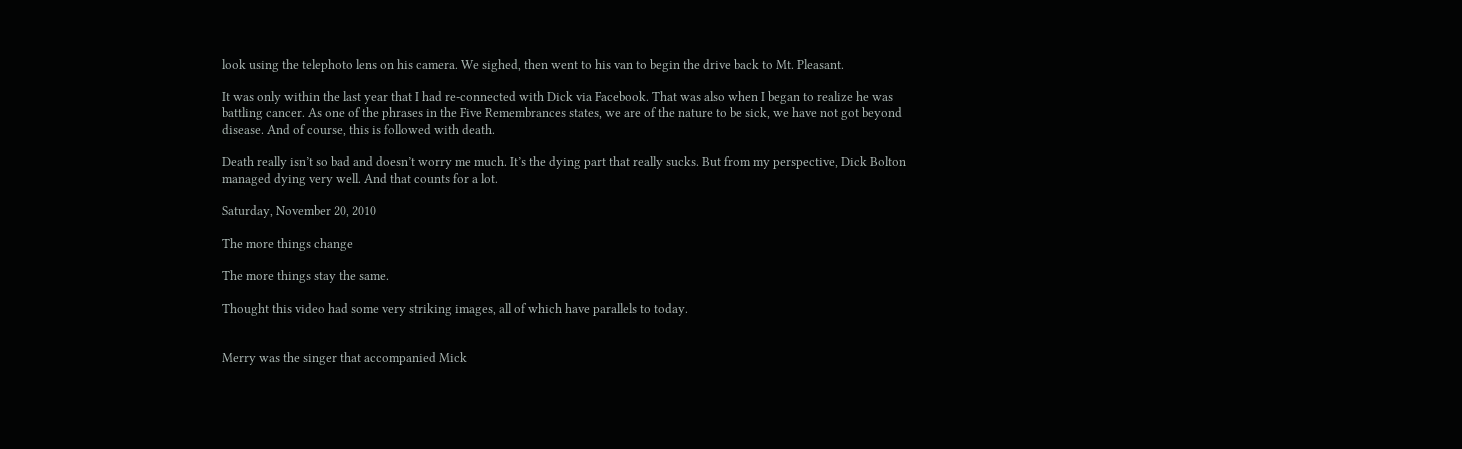look using the telephoto lens on his camera. We sighed, then went to his van to begin the drive back to Mt. Pleasant.

It was only within the last year that I had re-connected with Dick via Facebook. That was also when I began to realize he was battling cancer. As one of the phrases in the Five Remembrances states, we are of the nature to be sick, we have not got beyond disease. And of course, this is followed with death.

Death really isn’t so bad and doesn’t worry me much. It’s the dying part that really sucks. But from my perspective, Dick Bolton managed dying very well. And that counts for a lot.

Saturday, November 20, 2010

The more things change

The more things stay the same.

Thought this video had some very striking images, all of which have parallels to today.


Merry was the singer that accompanied Mick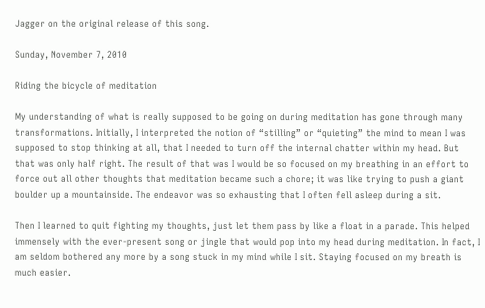Jagger on the original release of this song.

Sunday, November 7, 2010

Riding the bicycle of meditation

My understanding of what is really supposed to be going on during meditation has gone through many transformations. Initially, I interpreted the notion of “stilling” or “quieting” the mind to mean I was supposed to stop thinking at all, that I needed to turn off the internal chatter within my head. But that was only half right. The result of that was I would be so focused on my breathing in an effort to force out all other thoughts that meditation became such a chore; it was like trying to push a giant boulder up a mountainside. The endeavor was so exhausting that I often fell asleep during a sit.

Then I learned to quit fighting my thoughts, just let them pass by like a float in a parade. This helped immensely with the ever-present song or jingle that would pop into my head during meditation. In fact, I am seldom bothered any more by a song stuck in my mind while I sit. Staying focused on my breath is much easier.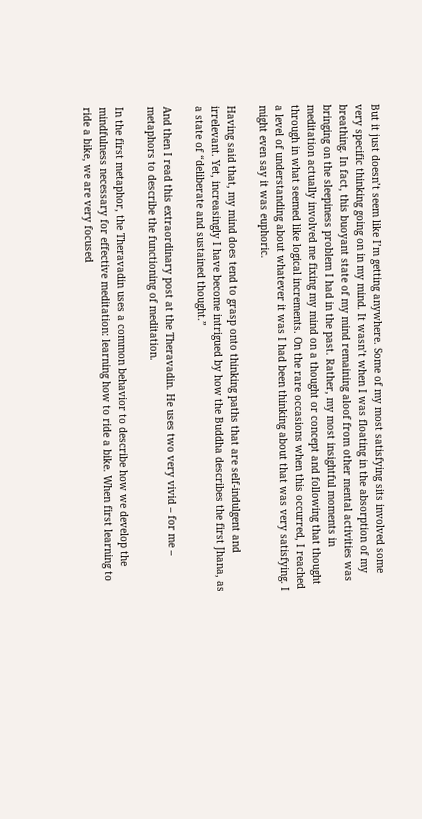But it just doesn’t seem like I’m getting anywhere. Some of my most satisfying sits involved some very specific thinking going on in my mind. It wasn’t when I was floating in the absorption of my breathing. In fact, this buoyant state of my mind remaining aloof from other mental activities was bringing on the sleepiness problem I had in the past. Rather, my most insightful moments in meditation actually involved me fixing my mind on a thought or concept and following that thought through in what seemed like logical increments. On the rare occasions when this occurred, I reached a level of understanding about whatever it was I had been thinking about that was very satisfying. I might even say it was euphoric.

Having said that, my mind does tend to grasp onto thinking paths that are self-indulgent and irrelevant. Yet, increasingly I have become intrigued by how the Buddha describes the first Jhana, as a state of “deliberate and sustained thought.”

And then I read this extraordinary post at the Theravadin. He uses two very vivid – for me – metaphors to describe the functioning of meditation.

In the first metaphor, the Theravadin uses a common behavior to describe how we develop the mindfulness necessary for effective meditation: learning how to ride a bike. When first learning to ride a bike, we are very focused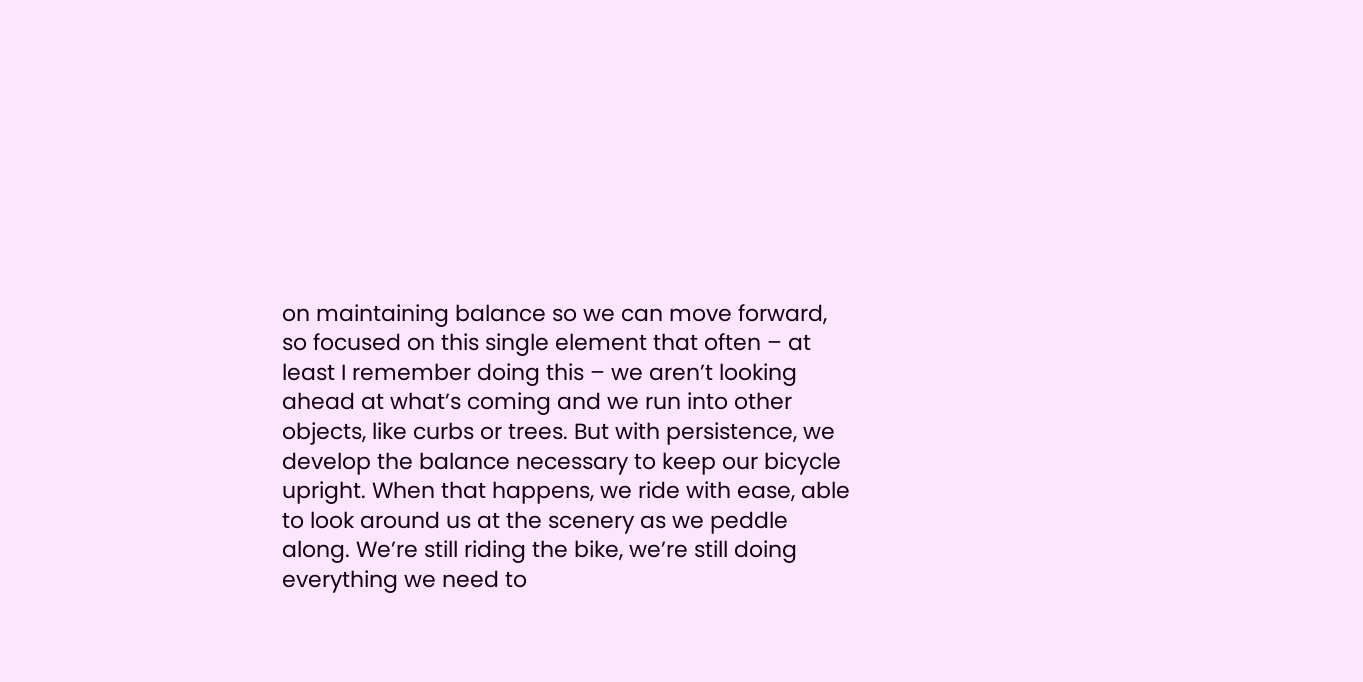on maintaining balance so we can move forward, so focused on this single element that often – at least I remember doing this – we aren’t looking ahead at what’s coming and we run into other objects, like curbs or trees. But with persistence, we develop the balance necessary to keep our bicycle upright. When that happens, we ride with ease, able to look around us at the scenery as we peddle along. We’re still riding the bike, we’re still doing everything we need to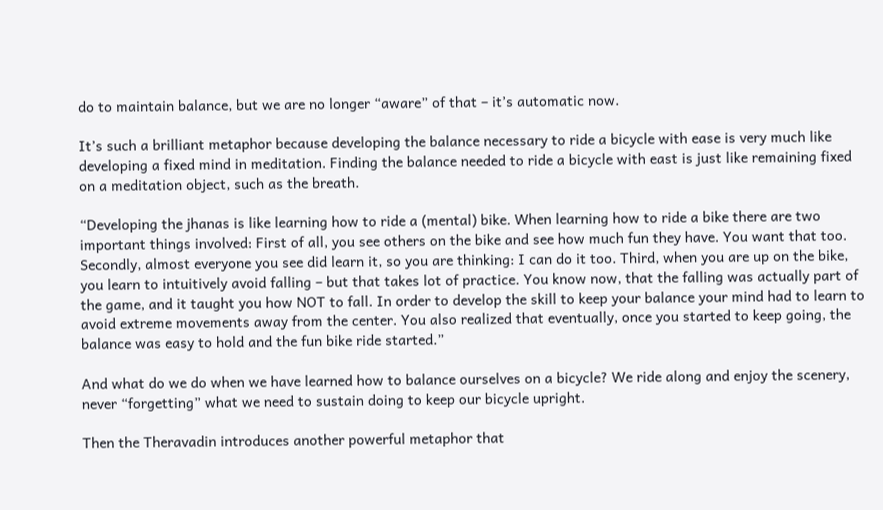do to maintain balance, but we are no longer “aware” of that – it’s automatic now.

It’s such a brilliant metaphor because developing the balance necessary to ride a bicycle with ease is very much like developing a fixed mind in meditation. Finding the balance needed to ride a bicycle with east is just like remaining fixed on a meditation object, such as the breath.

“Developing the jhanas is like learning how to ride a (mental) bike. When learning how to ride a bike there are two important things involved: First of all, you see others on the bike and see how much fun they have. You want that too. Secondly, almost everyone you see did learn it, so you are thinking: I can do it too. Third, when you are up on the bike, you learn to intuitively avoid falling – but that takes lot of practice. You know now, that the falling was actually part of the game, and it taught you how NOT to fall. In order to develop the skill to keep your balance your mind had to learn to avoid extreme movements away from the center. You also realized that eventually, once you started to keep going, the balance was easy to hold and the fun bike ride started.”

And what do we do when we have learned how to balance ourselves on a bicycle? We ride along and enjoy the scenery, never “forgetting” what we need to sustain doing to keep our bicycle upright.

Then the Theravadin introduces another powerful metaphor that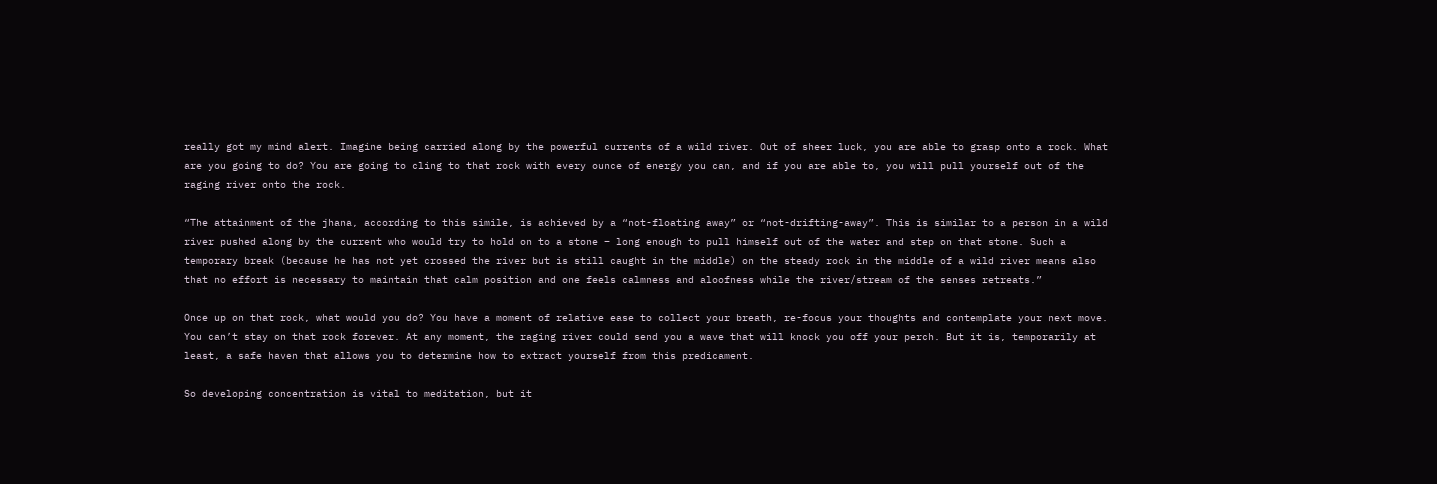really got my mind alert. Imagine being carried along by the powerful currents of a wild river. Out of sheer luck, you are able to grasp onto a rock. What are you going to do? You are going to cling to that rock with every ounce of energy you can, and if you are able to, you will pull yourself out of the raging river onto the rock.

“The attainment of the jhana, according to this simile, is achieved by a “not-floating away” or “not-drifting-away”. This is similar to a person in a wild river pushed along by the current who would try to hold on to a stone – long enough to pull himself out of the water and step on that stone. Such a temporary break (because he has not yet crossed the river but is still caught in the middle) on the steady rock in the middle of a wild river means also that no effort is necessary to maintain that calm position and one feels calmness and aloofness while the river/stream of the senses retreats.”

Once up on that rock, what would you do? You have a moment of relative ease to collect your breath, re-focus your thoughts and contemplate your next move. You can’t stay on that rock forever. At any moment, the raging river could send you a wave that will knock you off your perch. But it is, temporarily at least, a safe haven that allows you to determine how to extract yourself from this predicament.

So developing concentration is vital to meditation, but it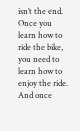isn’t the end. Once you learn how to ride the bike, you need to learn how to enjoy the ride. And once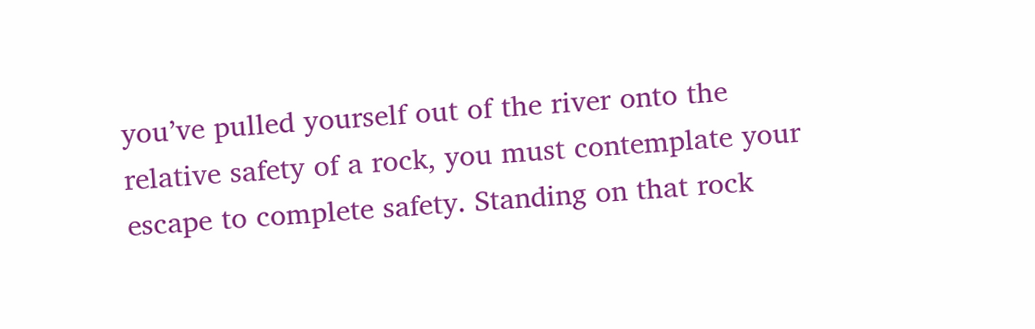you’ve pulled yourself out of the river onto the relative safety of a rock, you must contemplate your escape to complete safety. Standing on that rock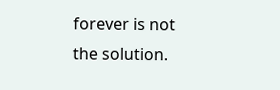forever is not the solution.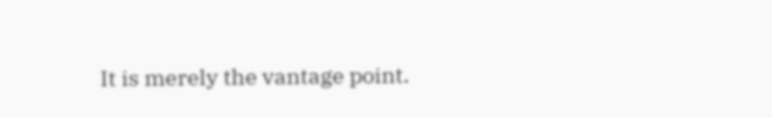It is merely the vantage point.